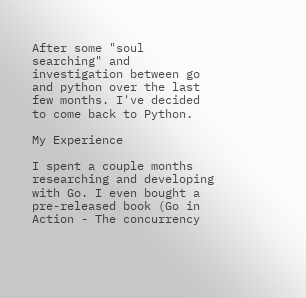After some "soul searching" and investigation between go and python over the last few months. I've decided to come back to Python.

My Experience

I spent a couple months researching and developing with Go. I even bought a pre-released book (Go in Action - The concurrency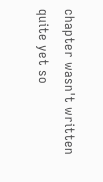chapter wasn't written quite yet so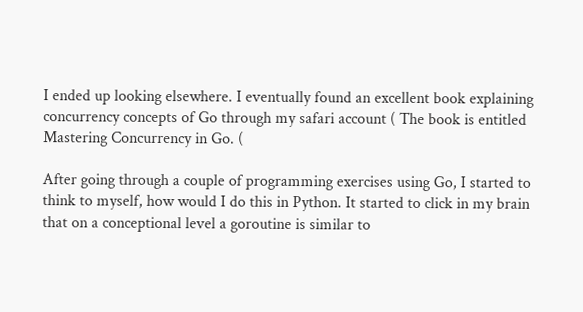I ended up looking elsewhere. I eventually found an excellent book explaining concurrency concepts of Go through my safari account ( The book is entitled Mastering Concurrency in Go. (

After going through a couple of programming exercises using Go, I started to think to myself, how would I do this in Python. It started to click in my brain that on a conceptional level a goroutine is similar to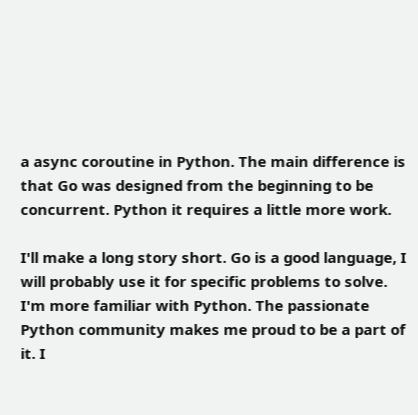a async coroutine in Python. The main difference is that Go was designed from the beginning to be concurrent. Python it requires a little more work.

I'll make a long story short. Go is a good language, I will probably use it for specific problems to solve. I'm more familiar with Python. The passionate Python community makes me proud to be a part of it. I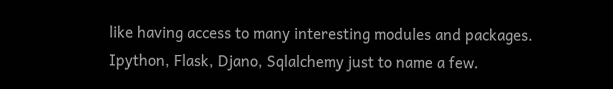like having access to many interesting modules and packages. Ipython, Flask, Djano, Sqlalchemy just to name a few.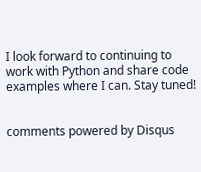I look forward to continuing to work with Python and share code examples where I can. Stay tuned!


comments powered by Disqus